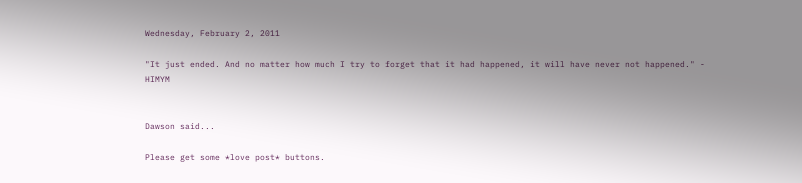Wednesday, February 2, 2011

"It just ended. And no matter how much I try to forget that it had happened, it will have never not happened." - HIMYM


Dawson said...

Please get some *love post* buttons.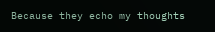Because they echo my thoughts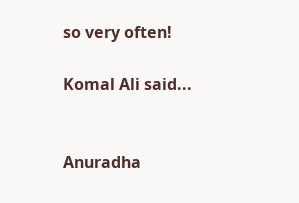so very often!

Komal Ali said...


Anuradha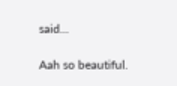said...

Aah so beautiful.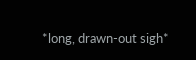*long, drawn-out sigh*